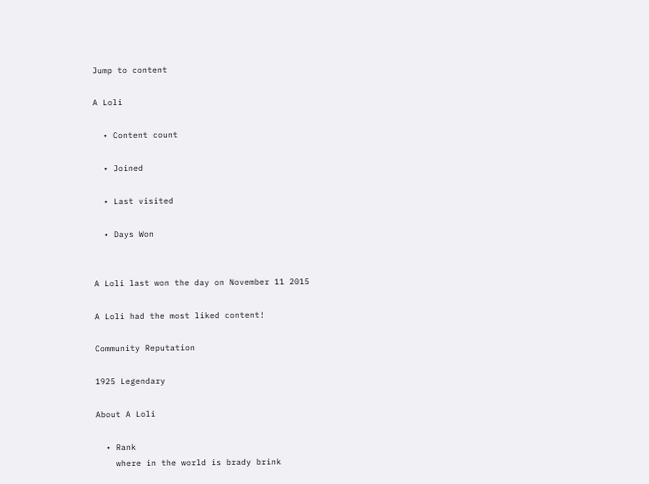Jump to content

A Loli

  • Content count

  • Joined

  • Last visited

  • Days Won


A Loli last won the day on November 11 2015

A Loli had the most liked content!

Community Reputation

1925 Legendary

About A Loli

  • Rank
    where in the world is brady brink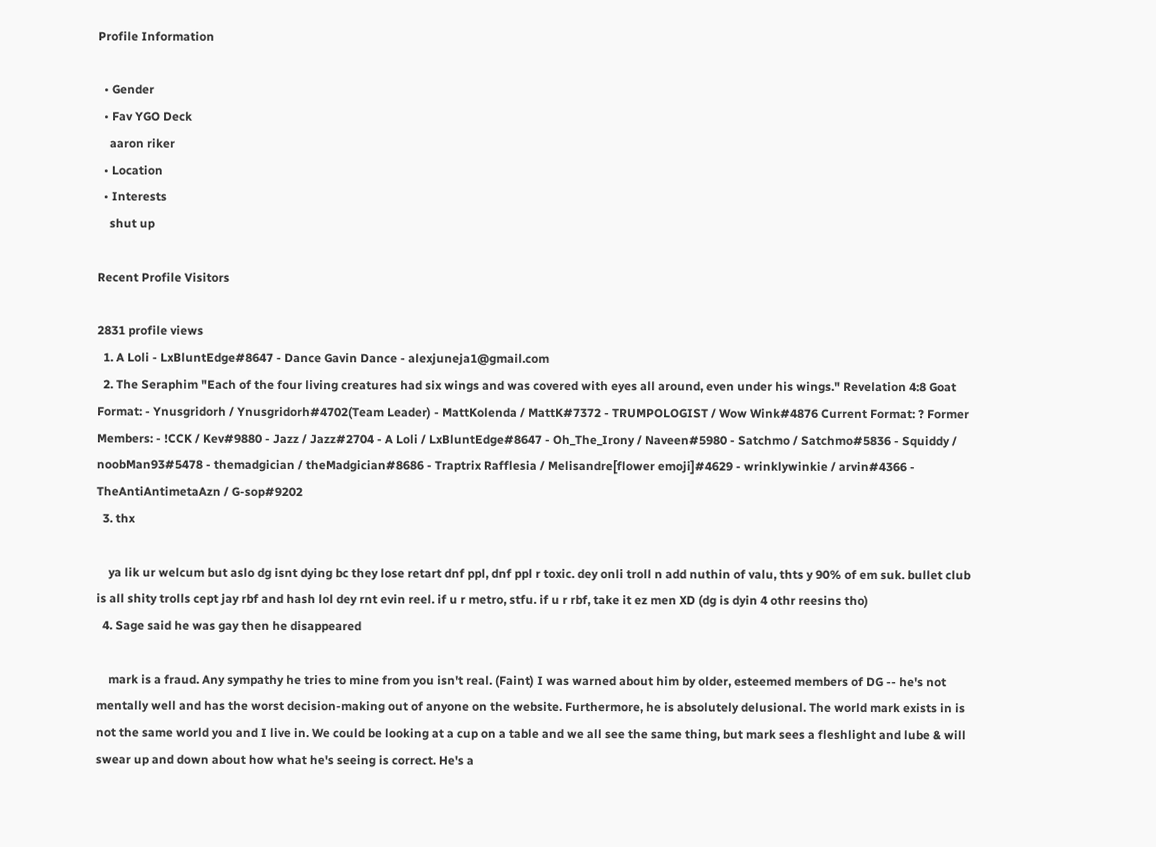Profile Information

  • Gender
  • Fav YGO Deck
    aaron riker
  • Location
  • Interests
    shut up

Recent Profile Visitors

2831 profile views
  1. A Loli - LxBluntEdge#8647 - Dance Gavin Dance - alexjuneja1@gmail.com
  2. The Seraphim "Each of the four living creatures had six wings and was covered with eyes all around, even under his wings." Revelation 4:8 Goat Format: - Ynusgridorh / Ynusgridorh#4702(Team Leader) - MattKolenda / MattK#7372 - TRUMPOLOGIST / Wow Wink#4876 Current Format: ? Former Members: - !CCK / Kev#9880 - Jazz / Jazz#2704 - A Loli / LxBluntEdge#8647 - Oh_The_Irony / Naveen#5980 - Satchmo / Satchmo#5836 - Squiddy / noobMan93#5478 - themadgician / theMadgician#8686 - Traptrix Rafflesia / Melisandre[flower emoji]#4629 - wrinklywinkie / arvin#4366 - TheAntiAntimetaAzn / G-sop#9202
  3. thx

    ya lik ur welcum but aslo dg isnt dying bc they lose retart dnf ppl, dnf ppl r toxic. dey onli troll n add nuthin of valu, thts y 90% of em suk. bullet club is all shity trolls cept jay rbf and hash lol dey rnt evin reel. if u r metro, stfu. if u r rbf, take it ez men XD (dg is dyin 4 othr reesins tho)
  4. Sage said he was gay then he disappeared

    mark is a fraud. Any sympathy he tries to mine from you isn't real. (Faint) I was warned about him by older, esteemed members of DG -- he's not mentally well and has the worst decision-making out of anyone on the website. Furthermore, he is absolutely delusional. The world mark exists in is not the same world you and I live in. We could be looking at a cup on a table and we all see the same thing, but mark sees a fleshlight and lube & will swear up and down about how what he's seeing is correct. He's a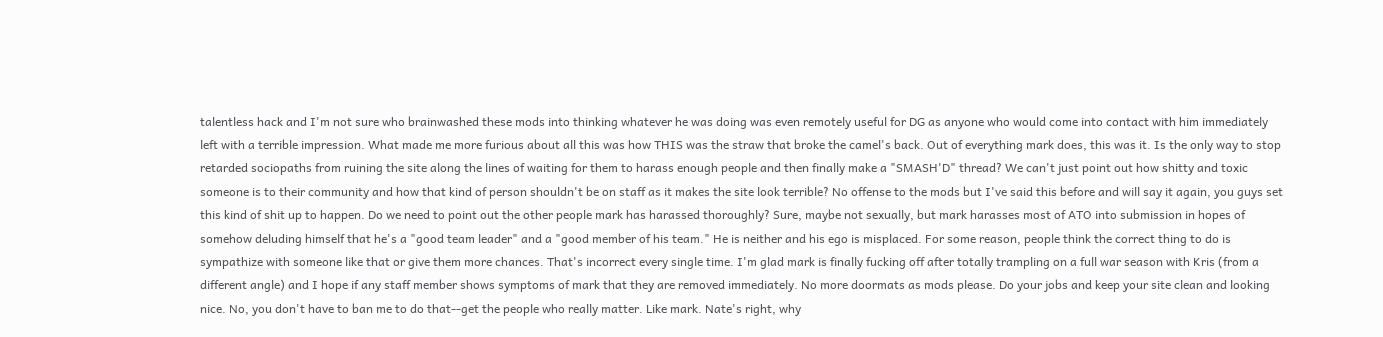talentless hack and I'm not sure who brainwashed these mods into thinking whatever he was doing was even remotely useful for DG as anyone who would come into contact with him immediately left with a terrible impression. What made me more furious about all this was how THIS was the straw that broke the camel's back. Out of everything mark does, this was it. Is the only way to stop retarded sociopaths from ruining the site along the lines of waiting for them to harass enough people and then finally make a "SMASH'D" thread? We can't just point out how shitty and toxic someone is to their community and how that kind of person shouldn't be on staff as it makes the site look terrible? No offense to the mods but I've said this before and will say it again, you guys set this kind of shit up to happen. Do we need to point out the other people mark has harassed thoroughly? Sure, maybe not sexually, but mark harasses most of ATO into submission in hopes of somehow deluding himself that he's a "good team leader" and a "good member of his team." He is neither and his ego is misplaced. For some reason, people think the correct thing to do is sympathize with someone like that or give them more chances. That's incorrect every single time. I'm glad mark is finally fucking off after totally trampling on a full war season with Kris (from a different angle) and I hope if any staff member shows symptoms of mark that they are removed immediately. No more doormats as mods please. Do your jobs and keep your site clean and looking nice. No, you don't have to ban me to do that--get the people who really matter. Like mark. Nate's right, why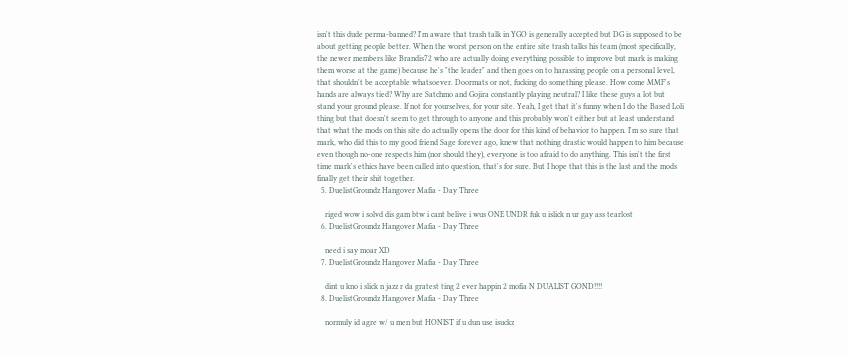isn't this dude perma-banned? I'm aware that trash talk in YGO is generally accepted but DG is supposed to be about getting people better. When the worst person on the entire site trash talks his team (most specifically, the newer members like Brandis72 who are actually doing everything possible to improve but mark is making them worse at the game) because he's "the leader" and then goes on to harassing people on a personal level, that shouldn't be acceptable whatsoever. Doormats or not, fucking do something please. How come MMF's hands are always tied? Why are Satchmo and Gojira constantly playing neutral? I like these guys a lot but stand your ground please. If not for yourselves, for your site. Yeah, I get that it's funny when I do the Based Loli thing but that doesn't seem to get through to anyone and this probably won't either but at least understand that what the mods on this site do actually opens the door for this kind of behavior to happen. I'm so sure that mark, who did this to my good friend Sage forever ago, knew that nothing drastic would happen to him because even though no-one respects him (nor should they), everyone is too afraid to do anything. This isn't the first time mark's ethics have been called into question, that's for sure. But I hope that this is the last and the mods finally get their shit together.
  5. DuelistGroundz Hangover Mafia - Day Three

    riged wow i solvd dis gam btw i cant belive i wus ONE UNDR fuk u islick n ur gay ass tearlost
  6. DuelistGroundz Hangover Mafia - Day Three

    need i say moar XD
  7. DuelistGroundz Hangover Mafia - Day Three

    dint u kno i slick n jazz r da gratest ting 2 ever happin 2 mofia N DUALIST GOND!!!!
  8. DuelistGroundz Hangover Mafia - Day Three

    normuly id agre w/ u men but HONIST if u dun use isuckz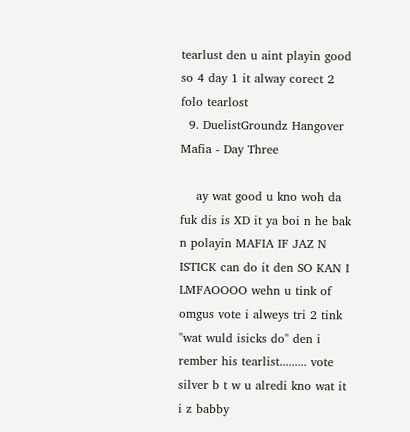tearlust den u aint playin good so 4 day 1 it alway corect 2 folo tearlost
  9. DuelistGroundz Hangover Mafia - Day Three

    ay wat good u kno woh da fuk dis is XD it ya boi n he bak n polayin MAFIA IF JAZ N ISTICK can do it den SO KAN I LMFAOOOO wehn u tink of omgus vote i alweys tri 2 tink "wat wuld isicks do" den i rember his tearlist......... vote silver b t w u alredi kno wat it i z babby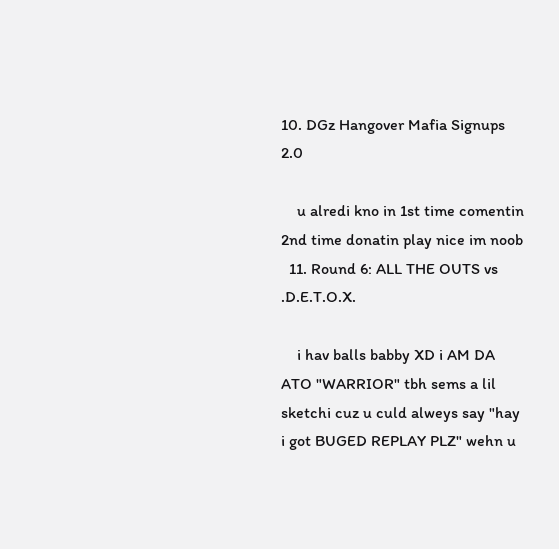10. DGz Hangover Mafia Signups 2.0

    u alredi kno in 1st time comentin 2nd time donatin play nice im noob
  11. Round 6: ALL THE OUTS vs .D.E.T.O.X.

    i hav balls babby XD i AM DA ATO "WARRIOR" tbh sems a lil sketchi cuz u culd alweys say "hay i got BUGED REPLAY PLZ" wehn u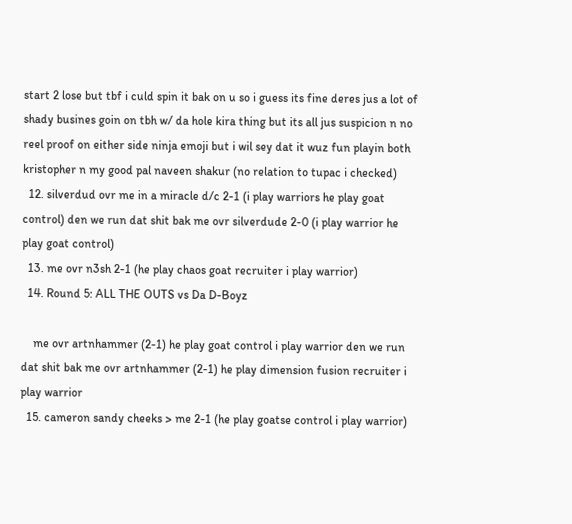start 2 lose but tbf i culd spin it bak on u so i guess its fine deres jus a lot of shady busines goin on tbh w/ da hole kira thing but its all jus suspicion n no reel proof on either side ninja emoji but i wil sey dat it wuz fun playin both kristopher n my good pal naveen shakur (no relation to tupac i checked)
  12. silverdud ovr me in a miracle d/c 2-1 (i play warriors he play goat control) den we run dat shit bak me ovr silverdude 2-0 (i play warrior he play goat control)
  13. me ovr n3sh 2-1 (he play chaos goat recruiter i play warrior)
  14. Round 5: ALL THE OUTS vs Da D-Boyz

    me ovr artnhammer (2-1) he play goat control i play warrior den we run dat shit bak me ovr artnhammer (2-1) he play dimension fusion recruiter i play warrior
  15. cameron sandy cheeks > me 2-1 (he play goatse control i play warrior)